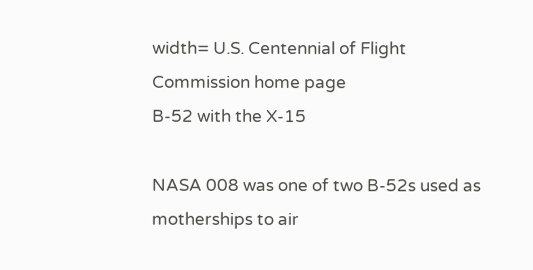width= U.S. Centennial of Flight Commission home page
B-52 with the X-15

NASA 008 was one of two B-52s used as motherships to air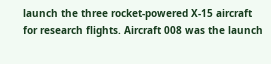launch the three rocket-powered X-15 aircraft for research flights. Aircraft 008 was the launch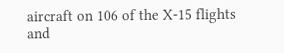aircraft on 106 of the X-15 flights and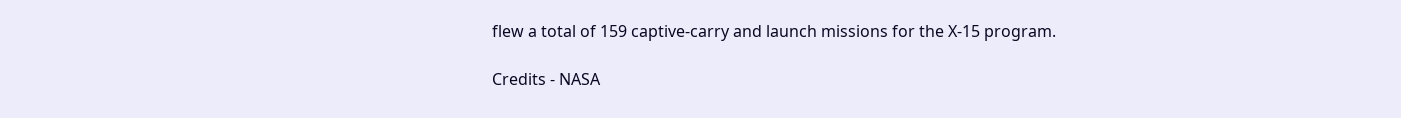flew a total of 159 captive-carry and launch missions for the X-15 program.

Credits - NASA